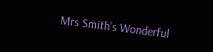Mrs Smith’s Wonderful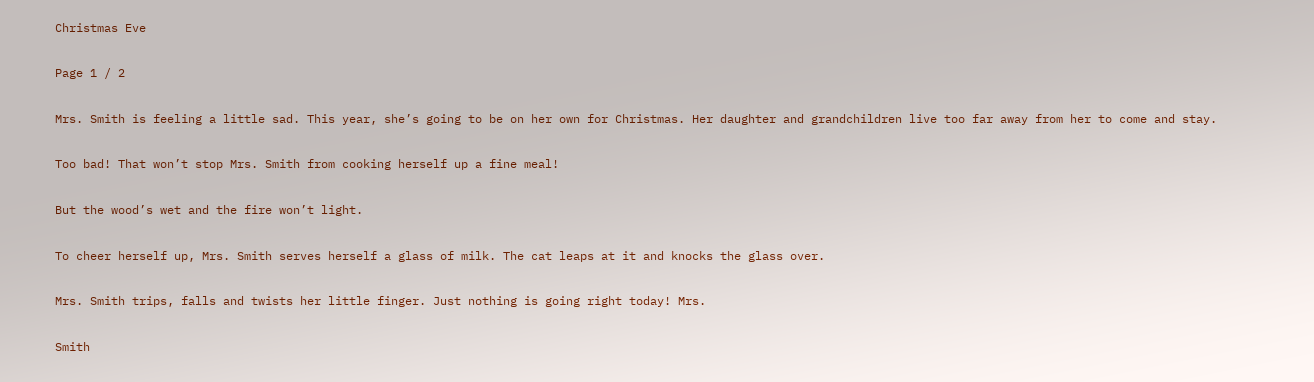Christmas Eve

Page 1 / 2

Mrs. Smith is feeling a little sad. This year, she’s going to be on her own for Christmas. Her daughter and grandchildren live too far away from her to come and stay.

Too bad! That won’t stop Mrs. Smith from cooking herself up a fine meal!

But the wood’s wet and the fire won’t light.

To cheer herself up, Mrs. Smith serves herself a glass of milk. The cat leaps at it and knocks the glass over.

Mrs. Smith trips, falls and twists her little finger. Just nothing is going right today! Mrs.

Smith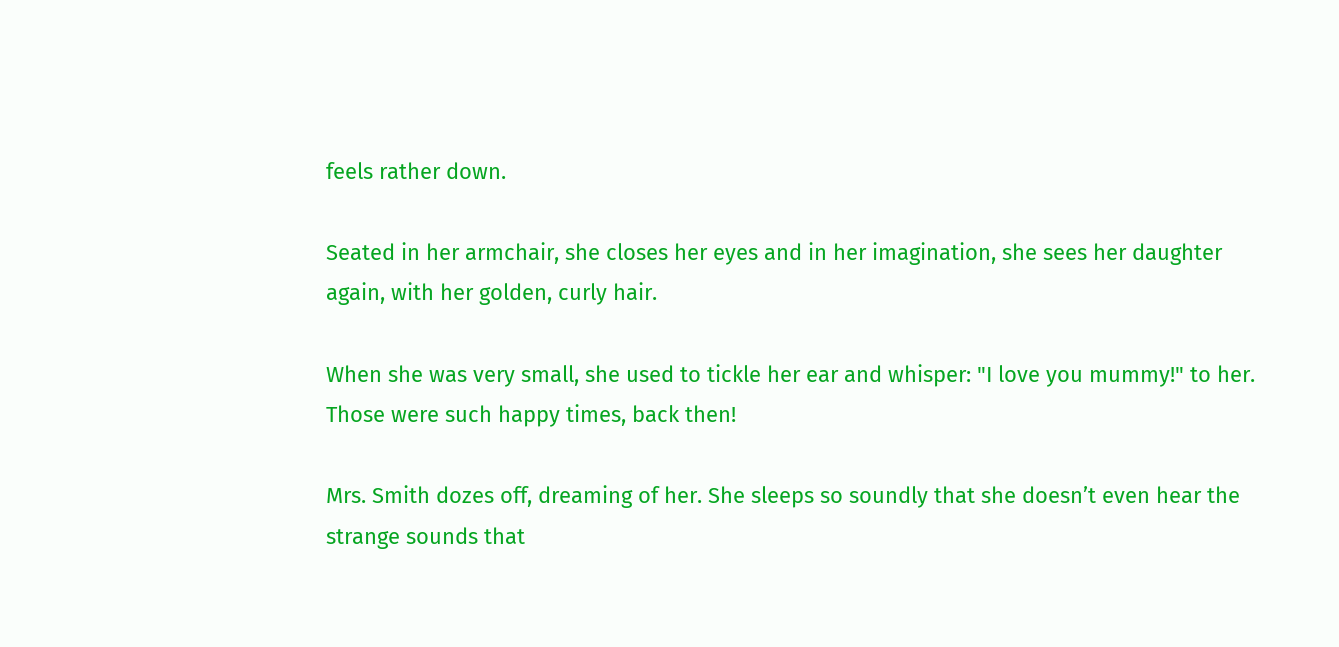feels rather down.

Seated in her armchair, she closes her eyes and in her imagination, she sees her daughter again, with her golden, curly hair.

When she was very small, she used to tickle her ear and whisper: "I love you mummy!" to her. Those were such happy times, back then!

Mrs. Smith dozes off, dreaming of her. She sleeps so soundly that she doesn’t even hear the strange sounds that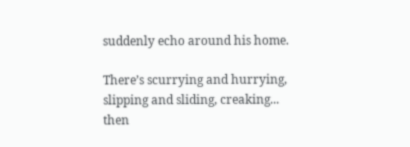suddenly echo around his home.

There’s scurrying and hurrying, slipping and sliding, creaking... then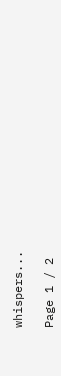whispers...

Page 1 / 2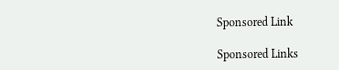Sponsored Link

Sponsored Links